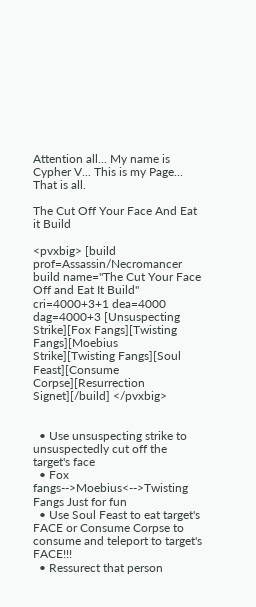Attention all... My name is Cypher V... This is my Page... That is all.

The Cut Off Your Face And Eat it Build

<pvxbig> [build prof=Assassin/Necromancer build name="The Cut Your Face Off and Eat It Build" cri=4000+3+1 dea=4000 dag=4000+3 [Unsuspecting Strike][Fox Fangs][Twisting Fangs][Moebius Strike][Twisting Fangs][Soul Feast][Consume Corpse][Resurrection Signet][/build] </pvxbig>


  • Use unsuspecting strike to unsuspectedly cut off the target's face
  • Fox fangs-->Moebius<-->Twisting Fangs Just for fun
  • Use Soul Feast to eat target's FACE or Consume Corpse to consume and teleport to target's FACE!!!
  • Ressurect that person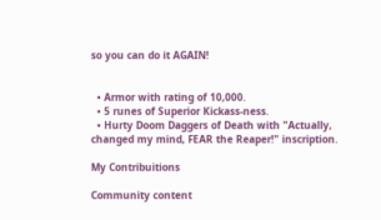so you can do it AGAIN!


  • Armor with rating of 10,000.
  • 5 runes of Superior Kickass-ness.
  • Hurty Doom Daggers of Death with "Actually, changed my mind, FEAR the Reaper!" inscription.

My Contribuitions

Community content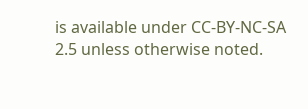is available under CC-BY-NC-SA 2.5 unless otherwise noted.